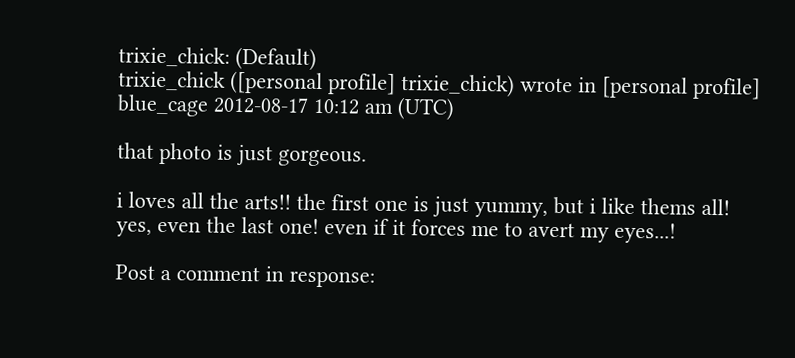trixie_chick: (Default)
trixie_chick ([personal profile] trixie_chick) wrote in [personal profile] blue_cage 2012-08-17 10:12 am (UTC)

that photo is just gorgeous.

i loves all the arts!! the first one is just yummy, but i like thems all! yes, even the last one! even if it forces me to avert my eyes...!

Post a comment in response: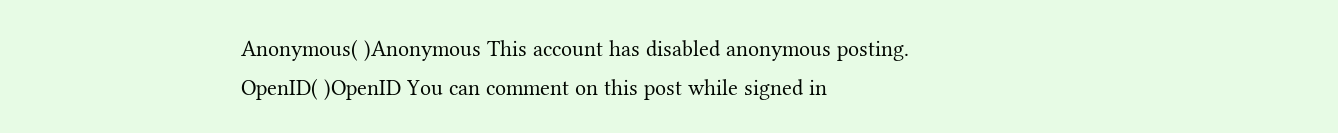Anonymous( )Anonymous This account has disabled anonymous posting.
OpenID( )OpenID You can comment on this post while signed in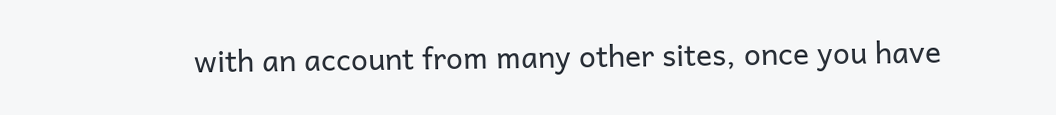with an account from many other sites, once you have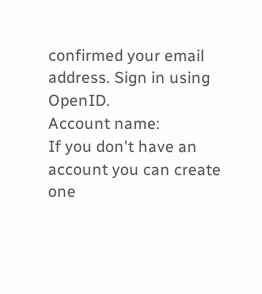confirmed your email address. Sign in using OpenID.
Account name:
If you don't have an account you can create one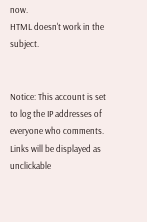now.
HTML doesn't work in the subject.


Notice: This account is set to log the IP addresses of everyone who comments.
Links will be displayed as unclickable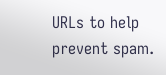URLs to help prevent spam.